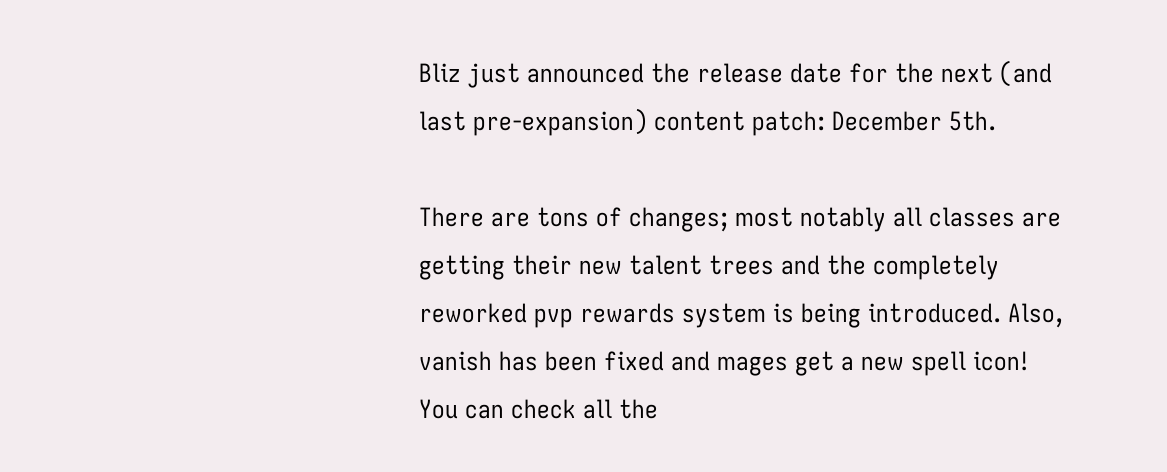Bliz just announced the release date for the next (and last pre-expansion) content patch: December 5th.

There are tons of changes; most notably all classes are getting their new talent trees and the completely reworked pvp rewards system is being introduced. Also, vanish has been fixed and mages get a new spell icon! You can check all the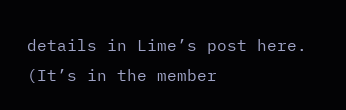details in Lime’s post here. (It’s in the member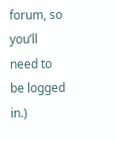forum, so you’ll need to be logged in.)